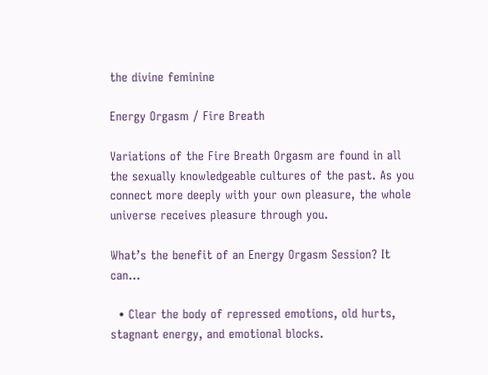the divine feminine

Energy Orgasm / Fire Breath

Variations of the Fire Breath Orgasm are found in all the sexually knowledgeable cultures of the past. As you connect more deeply with your own pleasure, the whole universe receives pleasure through you.

What’s the benefit of an Energy Orgasm Session? It can…

  • Clear the body of repressed emotions, old hurts, stagnant energy, and emotional blocks.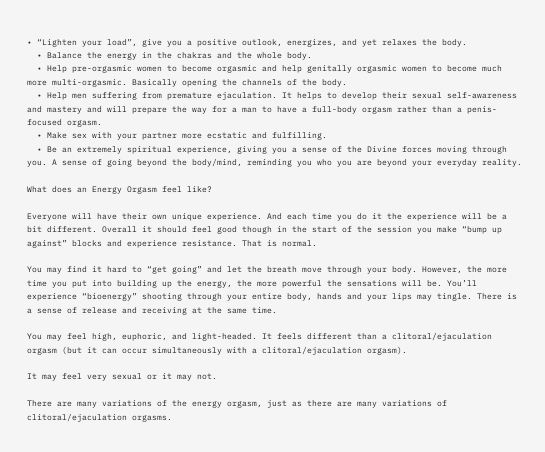• “Lighten your load”, give you a positive outlook, energizes, and yet relaxes the body.
  • Balance the energy in the chakras and the whole body.
  • Help pre-orgasmic women to become orgasmic and help genitally orgasmic women to become much more multi-orgasmic. Basically opening the channels of the body.
  • Help men suffering from premature ejaculation. It helps to develop their sexual self-awareness and mastery and will prepare the way for a man to have a full-body orgasm rather than a penis-focused orgasm.
  • Make sex with your partner more ecstatic and fulfilling.
  • Be an extremely spiritual experience, giving you a sense of the Divine forces moving through you. A sense of going beyond the body/mind, reminding you who you are beyond your everyday reality.

What does an Energy Orgasm feel like?

Everyone will have their own unique experience. And each time you do it the experience will be a bit different. Overall it should feel good though in the start of the session you make “bump up against” blocks and experience resistance. That is normal.

You may find it hard to “get going” and let the breath move through your body. However, the more time you put into building up the energy, the more powerful the sensations will be. You’ll experience “bioenergy” shooting through your entire body, hands and your lips may tingle. There is a sense of release and receiving at the same time.

You may feel high, euphoric, and light-headed. It feels different than a clitoral/ejaculation orgasm (but it can occur simultaneously with a clitoral/ejaculation orgasm).

It may feel very sexual or it may not.

There are many variations of the energy orgasm, just as there are many variations of clitoral/ejaculation orgasms.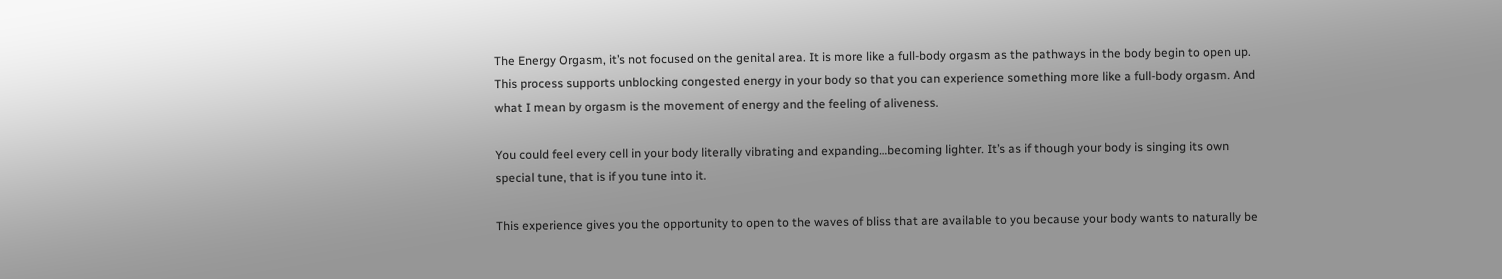The Energy Orgasm, it’s not focused on the genital area. It is more like a full-body orgasm as the pathways in the body begin to open up. This process supports unblocking congested energy in your body so that you can experience something more like a full-body orgasm. And what I mean by orgasm is the movement of energy and the feeling of aliveness.

You could feel every cell in your body literally vibrating and expanding…becoming lighter. It’s as if though your body is singing its own special tune, that is if you tune into it.

This experience gives you the opportunity to open to the waves of bliss that are available to you because your body wants to naturally be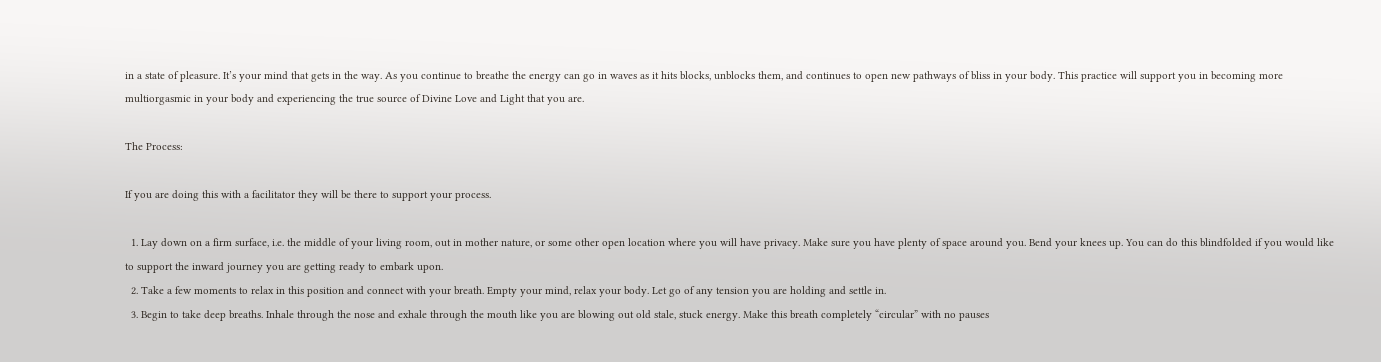in a state of pleasure. It’s your mind that gets in the way. As you continue to breathe the energy can go in waves as it hits blocks, unblocks them, and continues to open new pathways of bliss in your body. This practice will support you in becoming more multiorgasmic in your body and experiencing the true source of Divine Love and Light that you are.

The Process:

If you are doing this with a facilitator they will be there to support your process.

  1. Lay down on a firm surface, i.e. the middle of your living room, out in mother nature, or some other open location where you will have privacy. Make sure you have plenty of space around you. Bend your knees up. You can do this blindfolded if you would like to support the inward journey you are getting ready to embark upon.
  2. Take a few moments to relax in this position and connect with your breath. Empty your mind, relax your body. Let go of any tension you are holding and settle in.
  3. Begin to take deep breaths. Inhale through the nose and exhale through the mouth like you are blowing out old stale, stuck energy. Make this breath completely “circular” with no pauses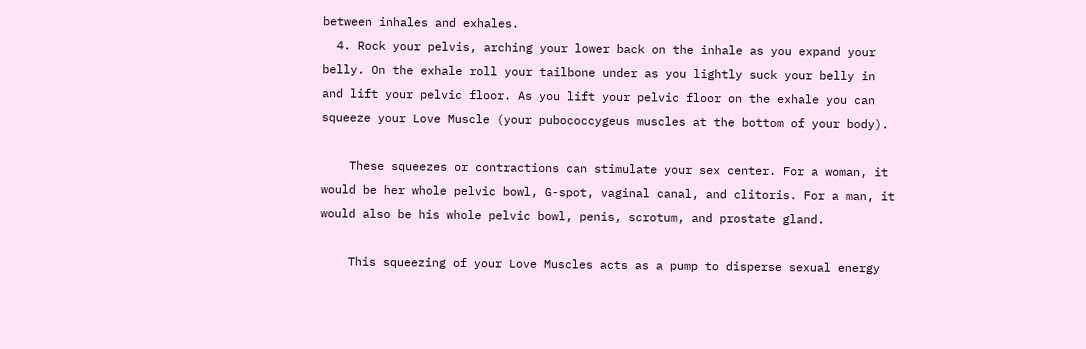between inhales and exhales.
  4. Rock your pelvis, arching your lower back on the inhale as you expand your belly. On the exhale roll your tailbone under as you lightly suck your belly in and lift your pelvic floor. As you lift your pelvic floor on the exhale you can squeeze your Love Muscle (your pubococcygeus muscles at the bottom of your body).

    These squeezes or contractions can stimulate your sex center. For a woman, it would be her whole pelvic bowl, G-spot, vaginal canal, and clitoris. For a man, it would also be his whole pelvic bowl, penis, scrotum, and prostate gland.

    This squeezing of your Love Muscles acts as a pump to disperse sexual energy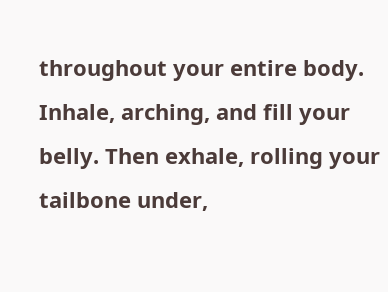throughout your entire body. Inhale, arching, and fill your belly. Then exhale, rolling your tailbone under,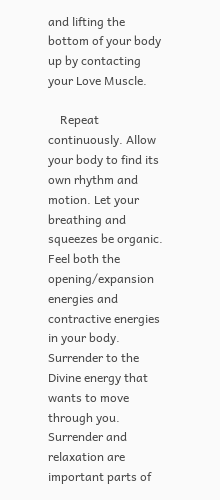and lifting the bottom of your body up by contacting your Love Muscle.

    Repeat continuously. Allow your body to find its own rhythm and motion. Let your breathing and squeezes be organic. Feel both the opening/expansion energies and contractive energies in your body. Surrender to the Divine energy that wants to move through you. Surrender and relaxation are important parts of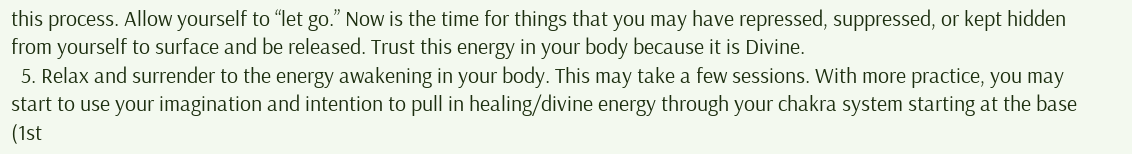this process. Allow yourself to “let go.” Now is the time for things that you may have repressed, suppressed, or kept hidden from yourself to surface and be released. Trust this energy in your body because it is Divine.
  5. Relax and surrender to the energy awakening in your body. This may take a few sessions. With more practice, you may start to use your imagination and intention to pull in healing/divine energy through your chakra system starting at the base (1st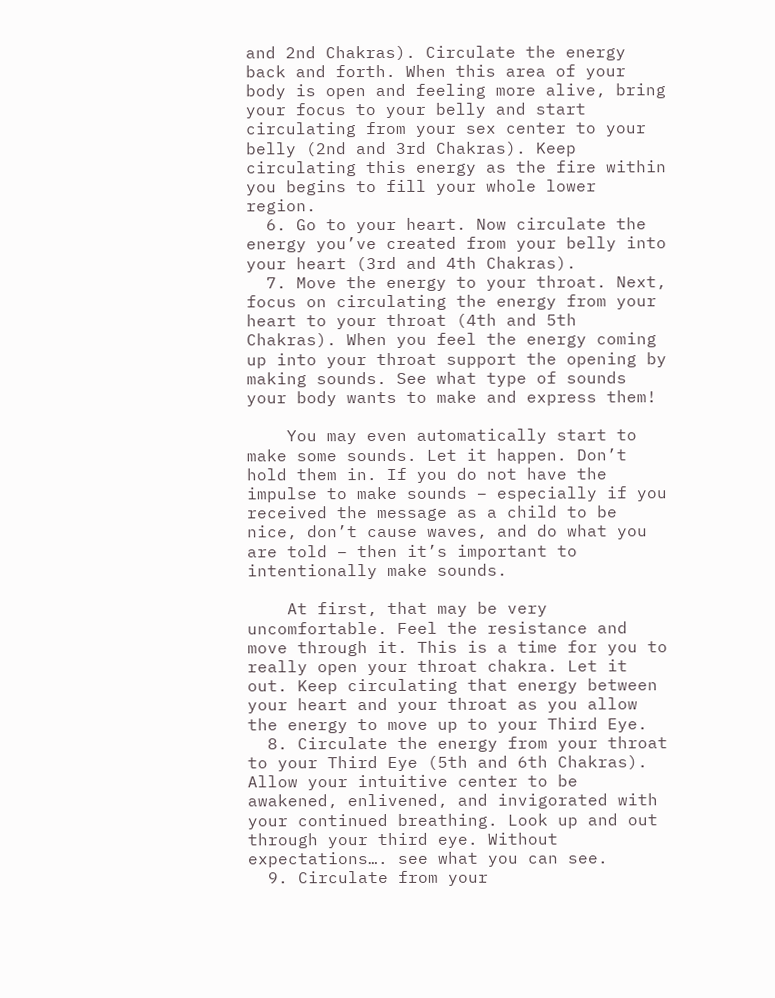and 2nd Chakras). Circulate the energy back and forth. When this area of your body is open and feeling more alive, bring your focus to your belly and start circulating from your sex center to your belly (2nd and 3rd Chakras). Keep circulating this energy as the fire within you begins to fill your whole lower region.
  6. Go to your heart. Now circulate the energy you’ve created from your belly into your heart (3rd and 4th Chakras).
  7. Move the energy to your throat. Next, focus on circulating the energy from your heart to your throat (4th and 5th Chakras). When you feel the energy coming up into your throat support the opening by making sounds. See what type of sounds your body wants to make and express them!

    You may even automatically start to make some sounds. Let it happen. Don’t hold them in. If you do not have the impulse to make sounds – especially if you received the message as a child to be nice, don’t cause waves, and do what you are told – then it’s important to intentionally make sounds.

    At first, that may be very uncomfortable. Feel the resistance and move through it. This is a time for you to really open your throat chakra. Let it out. Keep circulating that energy between your heart and your throat as you allow the energy to move up to your Third Eye.
  8. Circulate the energy from your throat to your Third Eye (5th and 6th Chakras). Allow your intuitive center to be awakened, enlivened, and invigorated with your continued breathing. Look up and out through your third eye. Without expectations…. see what you can see.
  9. Circulate from your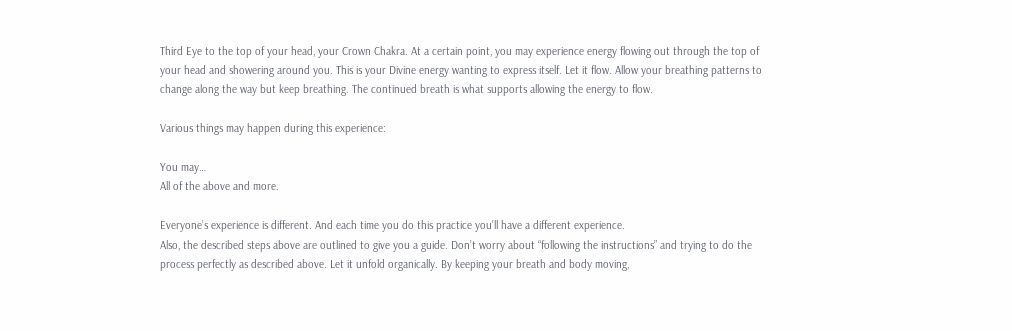Third Eye to the top of your head, your Crown Chakra. At a certain point, you may experience energy flowing out through the top of your head and showering around you. This is your Divine energy wanting to express itself. Let it flow. Allow your breathing patterns to change along the way but keep breathing. The continued breath is what supports allowing the energy to flow.

Various things may happen during this experience:

You may…
All of the above and more.

Everyone’s experience is different. And each time you do this practice you’ll have a different experience.
Also, the described steps above are outlined to give you a guide. Don’t worry about “following the instructions” and trying to do the process perfectly as described above. Let it unfold organically. By keeping your breath and body moving,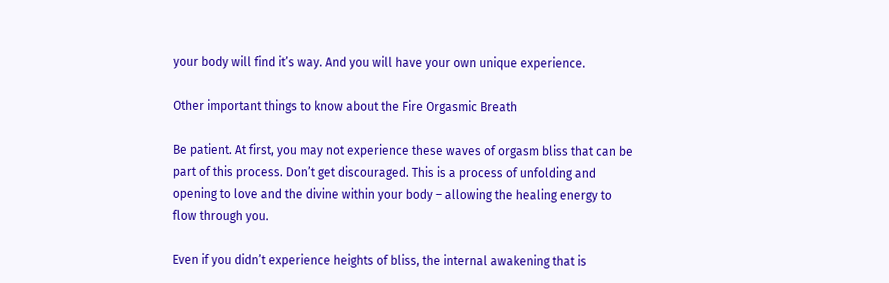your body will find it’s way. And you will have your own unique experience.

Other important things to know about the Fire Orgasmic Breath

Be patient. At first, you may not experience these waves of orgasm bliss that can be part of this process. Don’t get discouraged. This is a process of unfolding and opening to love and the divine within your body – allowing the healing energy to flow through you.

Even if you didn’t experience heights of bliss, the internal awakening that is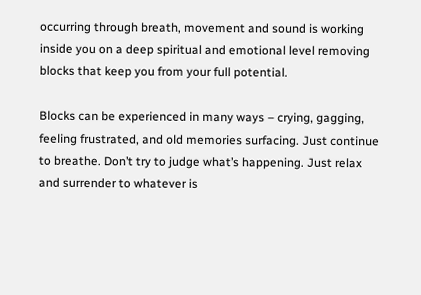occurring through breath, movement and sound is working inside you on a deep spiritual and emotional level removing blocks that keep you from your full potential.

Blocks can be experienced in many ways – crying, gagging, feeling frustrated, and old memories surfacing. Just continue to breathe. Don’t try to judge what’s happening. Just relax and surrender to whatever is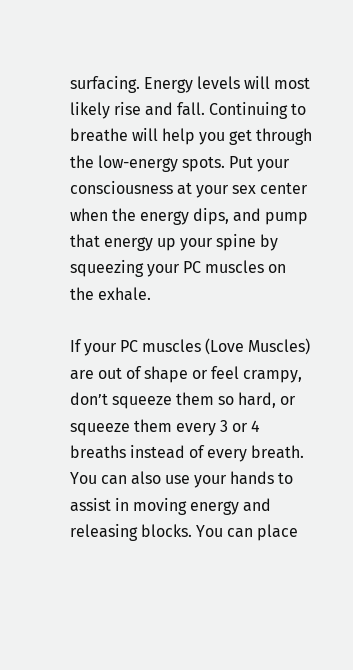surfacing. Energy levels will most likely rise and fall. Continuing to breathe will help you get through the low-energy spots. Put your consciousness at your sex center when the energy dips, and pump that energy up your spine by squeezing your PC muscles on the exhale.

If your PC muscles (Love Muscles) are out of shape or feel crampy, don’t squeeze them so hard, or squeeze them every 3 or 4 breaths instead of every breath. You can also use your hands to assist in moving energy and releasing blocks. You can place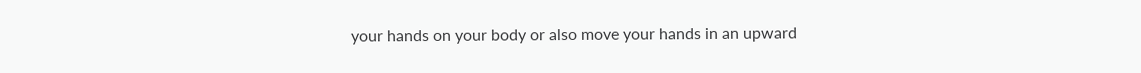your hands on your body or also move your hands in an upward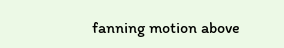fanning motion above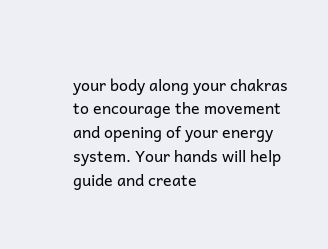your body along your chakras to encourage the movement and opening of your energy system. Your hands will help guide and create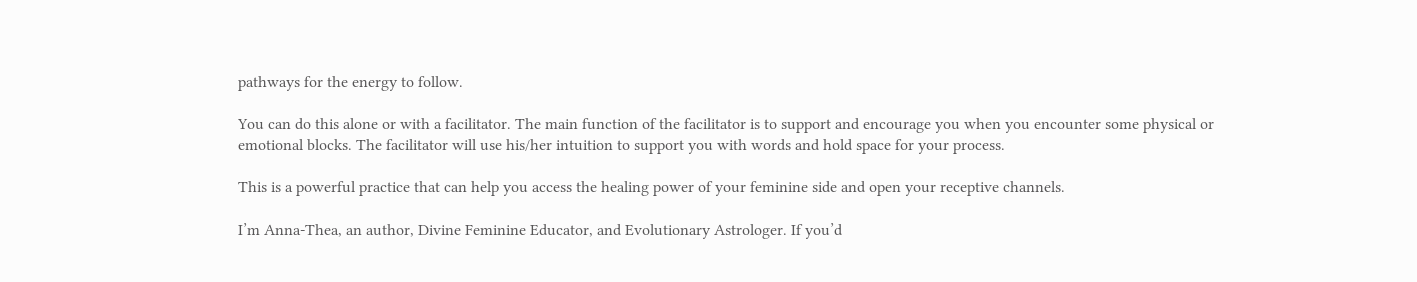pathways for the energy to follow.

You can do this alone or with a facilitator. The main function of the facilitator is to support and encourage you when you encounter some physical or emotional blocks. The facilitator will use his/her intuition to support you with words and hold space for your process.

This is a powerful practice that can help you access the healing power of your feminine side and open your receptive channels.

I’m Anna-Thea, an author, Divine Feminine Educator, and Evolutionary Astrologer. If you’d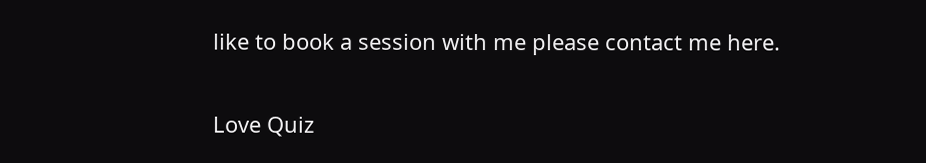like to book a session with me please contact me here.

Love Quiz